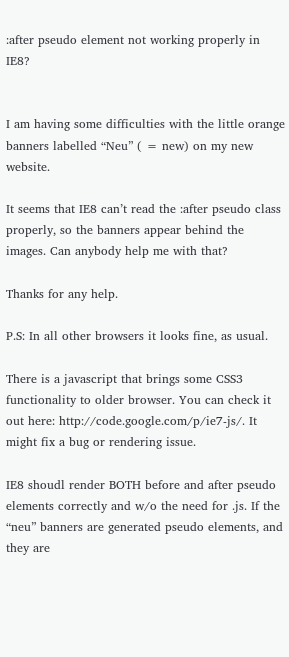:after pseudo element not working properly in IE8?


I am having some difficulties with the little orange banners labelled “Neu” ( = new) on my new website.

It seems that IE8 can’t read the :after pseudo class properly, so the banners appear behind the images. Can anybody help me with that?

Thanks for any help.

P.S: In all other browsers it looks fine, as usual.

There is a javascript that brings some CSS3 functionality to older browser. You can check it out here: http://code.google.com/p/ie7-js/. It might fix a bug or rendering issue.

IE8 shoudl render BOTH before and after pseudo elements correctly and w/o the need for .js. If the “neu” banners are generated pseudo elements, and they are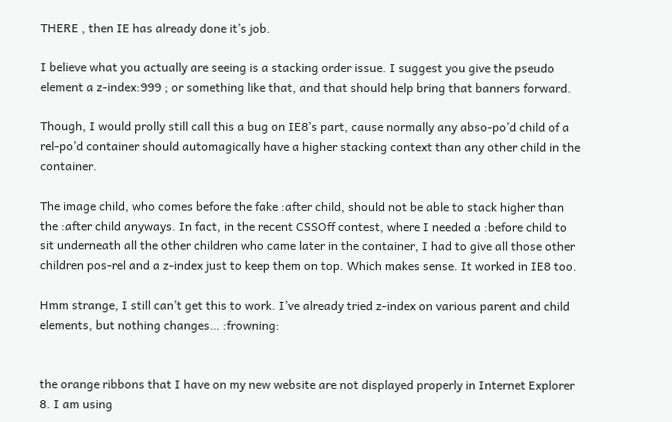THERE , then IE has already done it’s job.

I believe what you actually are seeing is a stacking order issue. I suggest you give the pseudo element a z-index:999 ; or something like that, and that should help bring that banners forward.

Though, I would prolly still call this a bug on IE8’s part, cause normally any abso-po’d child of a rel-po’d container should automagically have a higher stacking context than any other child in the container.

The image child, who comes before the fake :after child, should not be able to stack higher than the :after child anyways. In fact, in the recent CSSOff contest, where I needed a :before child to sit underneath all the other children who came later in the container, I had to give all those other children pos-rel and a z-index just to keep them on top. Which makes sense. It worked in IE8 too.

Hmm strange, I still can’t get this to work. I’ve already tried z-index on various parent and child elements, but nothing changes… :frowning:


the orange ribbons that I have on my new website are not displayed properly in Internet Explorer 8. I am using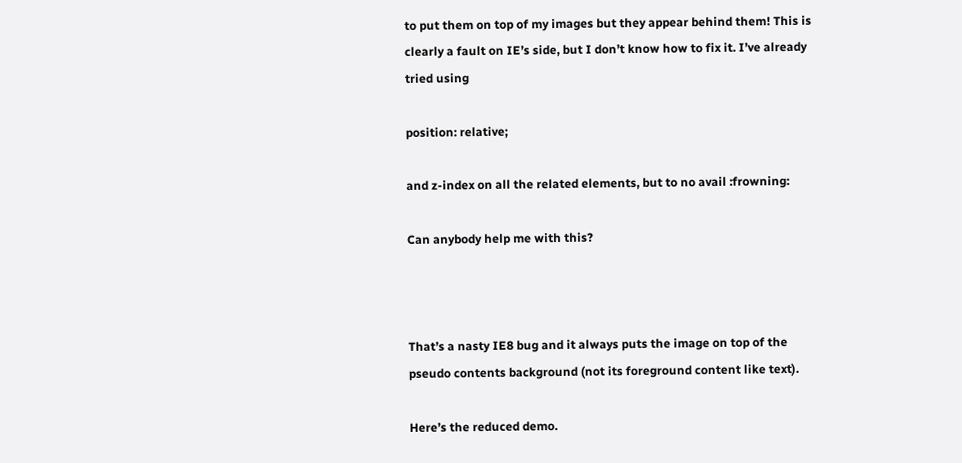to put them on top of my images but they appear behind them! This is clearly a fault on IE’s side, but I don’t know how to fix it. I’ve already tried using

position: relative;

and z-index on all the related elements, but to no avail :frowning:

Can anybody help me with this?



That’s a nasty IE8 bug and it always puts the image on top of the pseudo contents background (not its foreground content like text).

Here’s the reduced demo.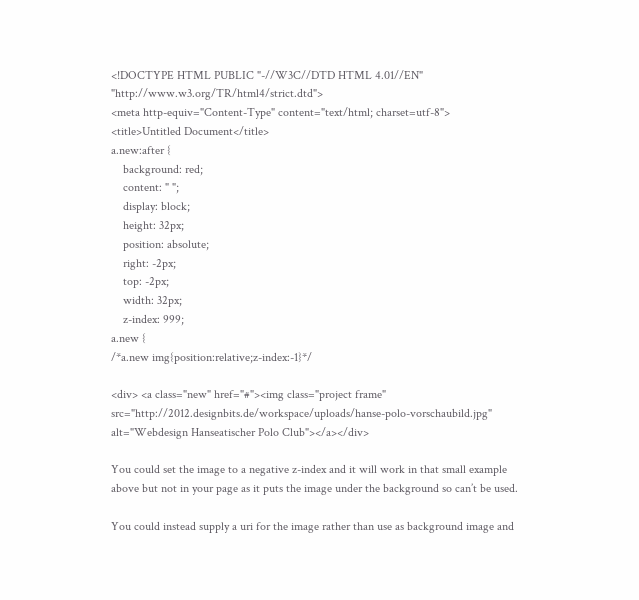<!DOCTYPE HTML PUBLIC "-//W3C//DTD HTML 4.01//EN" "http://www.w3.org/TR/html4/strict.dtd">
<meta http-equiv="Content-Type" content="text/html; charset=utf-8">
<title>Untitled Document</title>
a.new:after {
    background: red;
    content: " ";
    display: block;
    height: 32px;
    position: absolute;
    right: -2px;
    top: -2px;
    width: 32px;
    z-index: 999;
a.new {
/*a.new img{position:relative;z-index:-1}*/

<div> <a class="new" href="#"><img class="project frame" src="http://2012.designbits.de/workspace/uploads/hanse-polo-vorschaubild.jpg" alt="Webdesign Hanseatischer Polo Club"></a></div>

You could set the image to a negative z-index and it will work in that small example above but not in your page as it puts the image under the background so can’t be used.

You could instead supply a uri for the image rather than use as background image and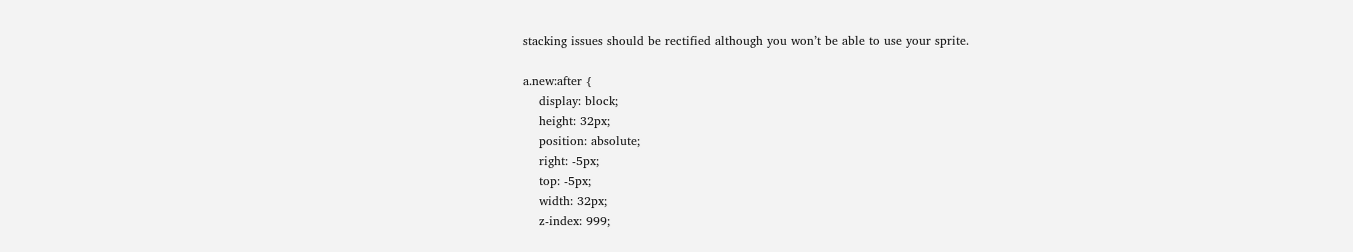stacking issues should be rectified although you won’t be able to use your sprite.

a.new:after {
    display: block;
    height: 32px;
    position: absolute;
    right: -5px;
    top: -5px;
    width: 32px;
    z-index: 999;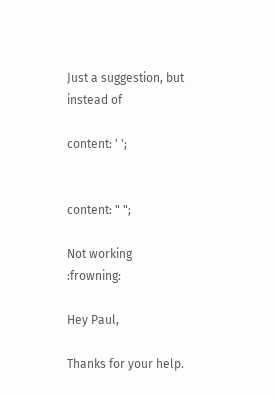Just a suggestion, but instead of

content: ' ';


content: " ";

Not working :frowning:

Hey Paul,

Thanks for your help.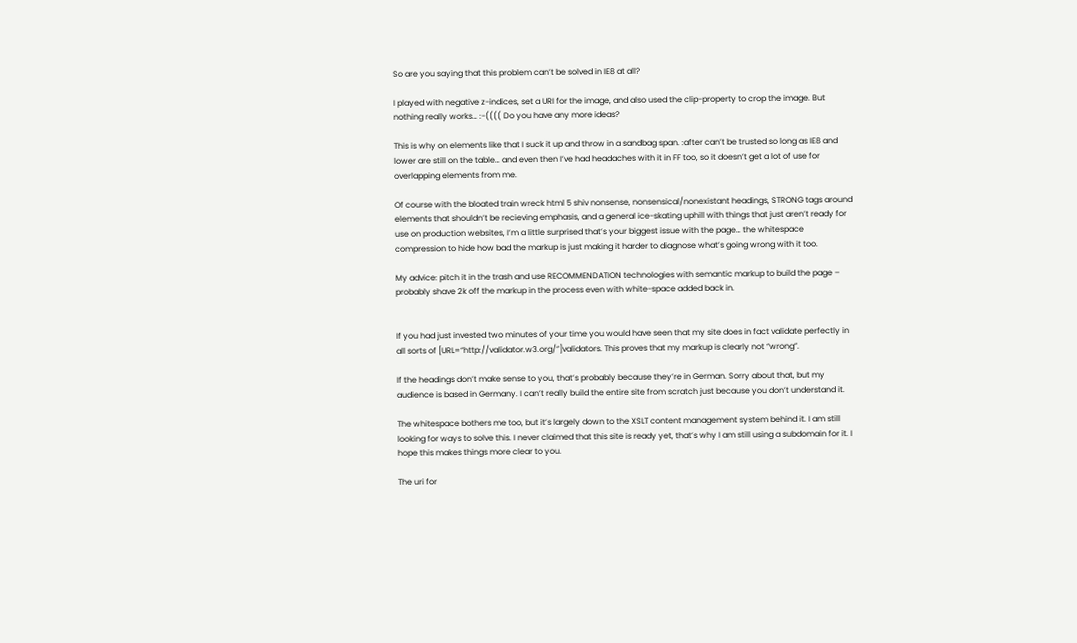So are you saying that this problem can’t be solved in IE8 at all?

I played with negative z-indices, set a URI for the image, and also used the clip-property to crop the image. But nothing really works… :-(((( Do you have any more ideas?

This is why on elements like that I suck it up and throw in a sandbag span. :after can’t be trusted so long as IE8 and lower are still on the table… and even then I’ve had headaches with it in FF too, so it doesn’t get a lot of use for overlapping elements from me.

Of course with the bloated train wreck html 5 shiv nonsense, nonsensical/nonexistant headings, STRONG tags around elements that shouldn’t be recieving emphasis, and a general ice-skating uphill with things that just aren’t ready for use on production websites, I’m a little surprised that’s your biggest issue with the page… the whitespace compression to hide how bad the markup is just making it harder to diagnose what’s going wrong with it too.

My advice: pitch it in the trash and use RECOMMENDATION technologies with semantic markup to build the page – probably shave 2k off the markup in the process even with white-space added back in.


If you had just invested two minutes of your time you would have seen that my site does in fact validate perfectly in all sorts of [URL=“http://validator.w3.org/”]validators. This proves that my markup is clearly not “wrong”.

If the headings don’t make sense to you, that’s probably because they’re in German. Sorry about that, but my audience is based in Germany. I can’t really build the entire site from scratch just because you don’t understand it.

The whitespace bothers me too, but it’s largely down to the XSLT content management system behind it. I am still looking for ways to solve this. I never claimed that this site is ready yet, that’s why I am still using a subdomain for it. I hope this makes things more clear to you.

The uri for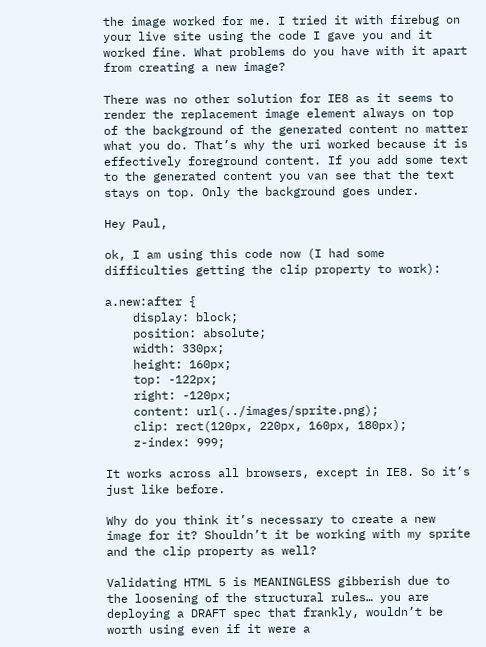the image worked for me. I tried it with firebug on your live site using the code I gave you and it worked fine. What problems do you have with it apart from creating a new image?

There was no other solution for IE8 as it seems to render the replacement image element always on top of the background of the generated content no matter what you do. That’s why the uri worked because it is effectively foreground content. If you add some text to the generated content you van see that the text stays on top. Only the background goes under.

Hey Paul,

ok, I am using this code now (I had some difficulties getting the clip property to work):

a.new:after {
    display: block;
    position: absolute;
    width: 330px;
    height: 160px;
    top: -122px;
    right: -120px;
    content: url(../images/sprite.png);
    clip: rect(120px, 220px, 160px, 180px);
    z-index: 999;

It works across all browsers, except in IE8. So it’s just like before.

Why do you think it’s necessary to create a new image for it? Shouldn’t it be working with my sprite and the clip property as well?

Validating HTML 5 is MEANINGLESS gibberish due to the loosening of the structural rules… you are deploying a DRAFT spec that frankly, wouldn’t be worth using even if it were a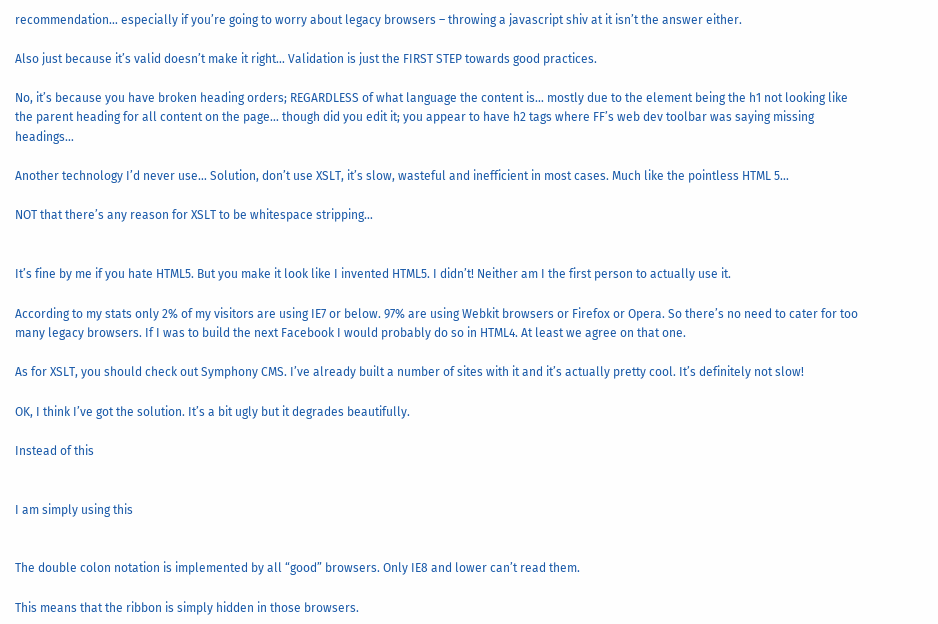recommendation… especially if you’re going to worry about legacy browsers – throwing a javascript shiv at it isn’t the answer either.

Also just because it’s valid doesn’t make it right… Validation is just the FIRST STEP towards good practices.

No, it’s because you have broken heading orders; REGARDLESS of what language the content is… mostly due to the element being the h1 not looking like the parent heading for all content on the page… though did you edit it; you appear to have h2 tags where FF’s web dev toolbar was saying missing headings…

Another technology I’d never use… Solution, don’t use XSLT, it’s slow, wasteful and inefficient in most cases. Much like the pointless HTML 5…

NOT that there’s any reason for XSLT to be whitespace stripping…


It’s fine by me if you hate HTML5. But you make it look like I invented HTML5. I didn’t! Neither am I the first person to actually use it.

According to my stats only 2% of my visitors are using IE7 or below. 97% are using Webkit browsers or Firefox or Opera. So there’s no need to cater for too many legacy browsers. If I was to build the next Facebook I would probably do so in HTML4. At least we agree on that one.

As for XSLT, you should check out Symphony CMS. I’ve already built a number of sites with it and it’s actually pretty cool. It’s definitely not slow!

OK, I think I’ve got the solution. It’s a bit ugly but it degrades beautifully.

Instead of this


I am simply using this


The double colon notation is implemented by all “good” browsers. Only IE8 and lower can’t read them.

This means that the ribbon is simply hidden in those browsers.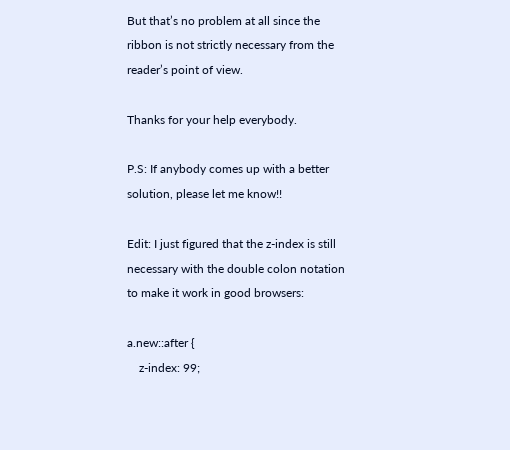But that’s no problem at all since the ribbon is not strictly necessary from the reader’s point of view.

Thanks for your help everybody.

P.S: If anybody comes up with a better solution, please let me know!!

Edit: I just figured that the z-index is still necessary with the double colon notation to make it work in good browsers:

a.new::after {
    z-index: 99;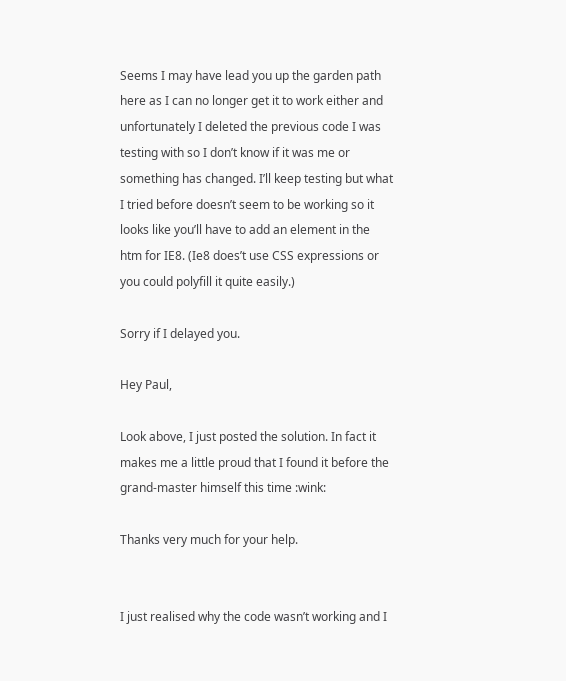Seems I may have lead you up the garden path here as I can no longer get it to work either and unfortunately I deleted the previous code I was testing with so I don’t know if it was me or something has changed. I’ll keep testing but what I tried before doesn’t seem to be working so it looks like you’ll have to add an element in the htm for IE8. (Ie8 does’t use CSS expressions or you could polyfill it quite easily.)

Sorry if I delayed you.

Hey Paul,

Look above, I just posted the solution. In fact it makes me a little proud that I found it before the grand-master himself this time :wink:

Thanks very much for your help.


I just realised why the code wasn’t working and I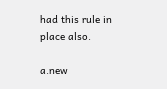had this rule in place also.

a.new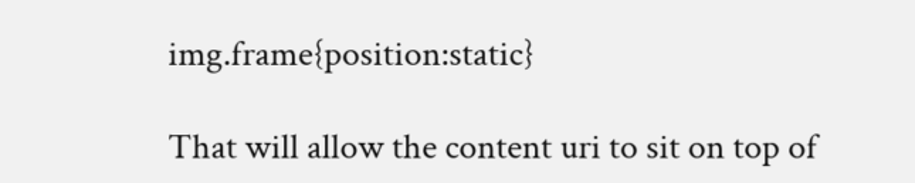img.frame{position:static}

That will allow the content uri to sit on top of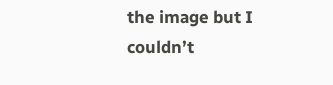the image but I couldn’t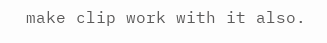make clip work with it also.